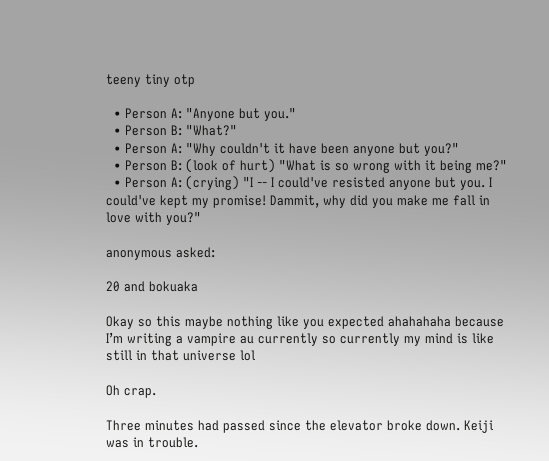teeny tiny otp

  • Person A: "Anyone but you."
  • Person B: "What?"
  • Person A: "Why couldn't it have been anyone but you?"
  • Person B: (look of hurt) "What is so wrong with it being me?"
  • Person A: (crying) "I -- I could've resisted anyone but you. I could've kept my promise! Dammit, why did you make me fall in love with you?"

anonymous asked:

20 and bokuaka

Okay so this maybe nothing like you expected ahahahaha because I’m writing a vampire au currently so currently my mind is like still in that universe lol

Oh crap.

Three minutes had passed since the elevator broke down. Keiji was in trouble.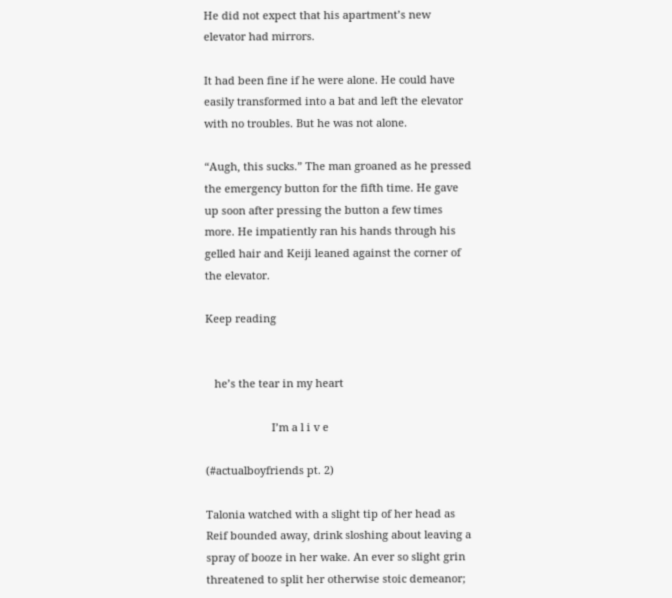He did not expect that his apartment’s new elevator had mirrors.

It had been fine if he were alone. He could have easily transformed into a bat and left the elevator with no troubles. But he was not alone.

“Augh, this sucks.” The man groaned as he pressed the emergency button for the fifth time. He gave up soon after pressing the button a few times more. He impatiently ran his hands through his gelled hair and Keiji leaned against the corner of the elevator.

Keep reading


   he’s the tear in my heart

                      I’m a l i v e

(#actualboyfriends pt. 2)

Talonia watched with a slight tip of her head as Reif bounded away, drink sloshing about leaving a spray of booze in her wake. An ever so slight grin threatened to split her otherwise stoic demeanor;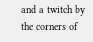and a twitch by the corners of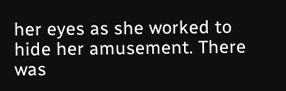her eyes as she worked to hide her amusement. There was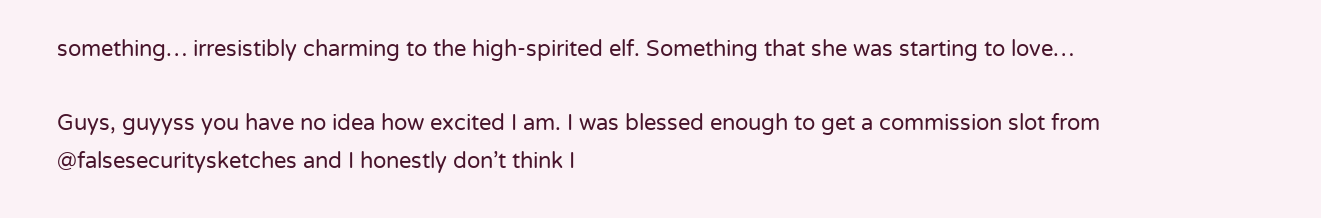something… irresistibly charming to the high-spirited elf. Something that she was starting to love…

Guys, guyyss you have no idea how excited I am. I was blessed enough to get a commission slot from @falsesecuritysketches and I honestly don’t think I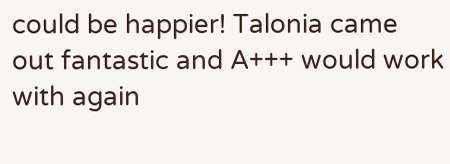could be happier! Talonia came out fantastic and A+++ would work with again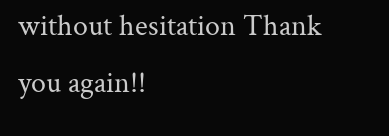without hesitation Thank you again!!